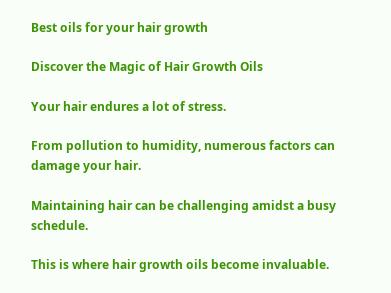Best oils for your hair growth

Discover the Magic of Hair Growth Oils

Your hair endures a lot of stress.

From pollution to humidity, numerous factors can damage your hair.

Maintaining hair can be challenging amidst a busy schedule.

This is where hair growth oils become invaluable.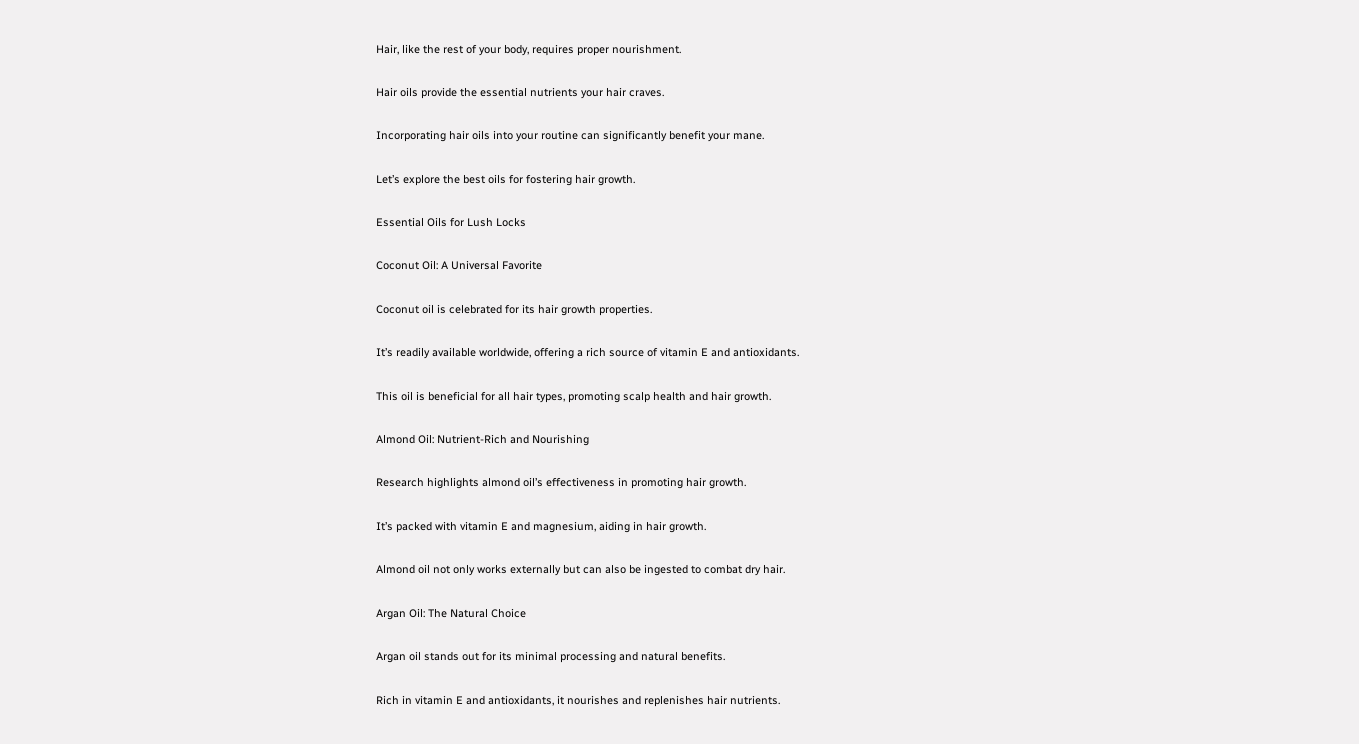Hair, like the rest of your body, requires proper nourishment.

Hair oils provide the essential nutrients your hair craves.

Incorporating hair oils into your routine can significantly benefit your mane.

Let’s explore the best oils for fostering hair growth.

Essential Oils for Lush Locks

Coconut Oil: A Universal Favorite

Coconut oil is celebrated for its hair growth properties.

It’s readily available worldwide, offering a rich source of vitamin E and antioxidants.

This oil is beneficial for all hair types, promoting scalp health and hair growth.

Almond Oil: Nutrient-Rich and Nourishing

Research highlights almond oil’s effectiveness in promoting hair growth.

It’s packed with vitamin E and magnesium, aiding in hair growth.

Almond oil not only works externally but can also be ingested to combat dry hair.

Argan Oil: The Natural Choice

Argan oil stands out for its minimal processing and natural benefits.

Rich in vitamin E and antioxidants, it nourishes and replenishes hair nutrients.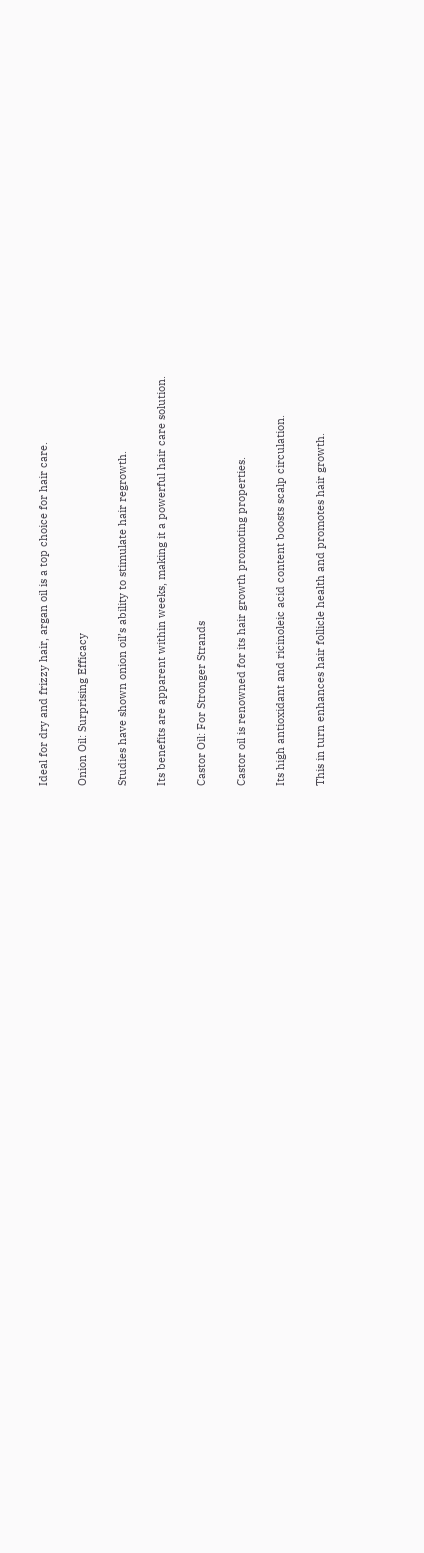Ideal for dry and frizzy hair, argan oil is a top choice for hair care.

Onion Oil: Surprising Efficacy

Studies have shown onion oil’s ability to stimulate hair regrowth.

Its benefits are apparent within weeks, making it a powerful hair care solution.

Castor Oil: For Stronger Strands

Castor oil is renowned for its hair growth promoting properties.

Its high antioxidant and ricinoleic acid content boosts scalp circulation.

This in turn enhances hair follicle health and promotes hair growth.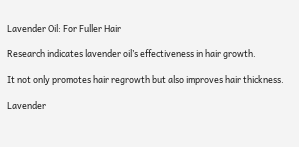Lavender Oil: For Fuller Hair

Research indicates lavender oil’s effectiveness in hair growth.

It not only promotes hair regrowth but also improves hair thickness.

Lavender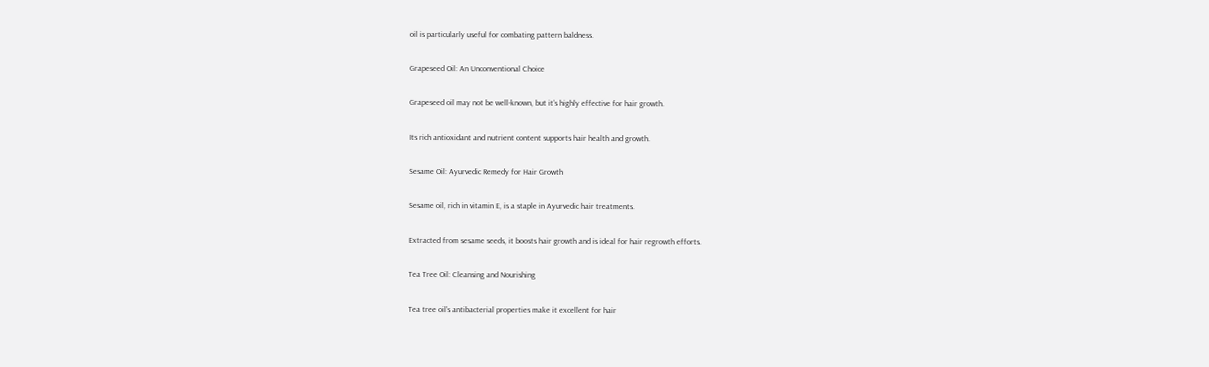oil is particularly useful for combating pattern baldness.

Grapeseed Oil: An Unconventional Choice

Grapeseed oil may not be well-known, but it’s highly effective for hair growth.

Its rich antioxidant and nutrient content supports hair health and growth.

Sesame Oil: Ayurvedic Remedy for Hair Growth

Sesame oil, rich in vitamin E, is a staple in Ayurvedic hair treatments.

Extracted from sesame seeds, it boosts hair growth and is ideal for hair regrowth efforts.

Tea Tree Oil: Cleansing and Nourishing

Tea tree oil’s antibacterial properties make it excellent for hair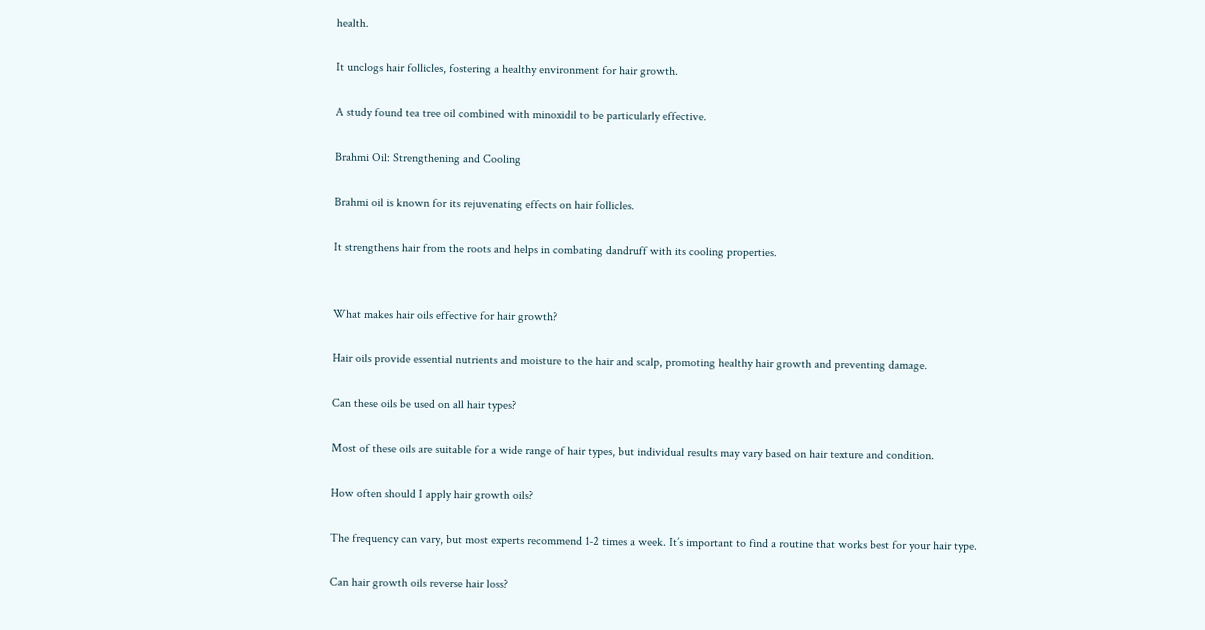health.

It unclogs hair follicles, fostering a healthy environment for hair growth.

A study found tea tree oil combined with minoxidil to be particularly effective.

Brahmi Oil: Strengthening and Cooling

Brahmi oil is known for its rejuvenating effects on hair follicles.

It strengthens hair from the roots and helps in combating dandruff with its cooling properties.


What makes hair oils effective for hair growth?

Hair oils provide essential nutrients and moisture to the hair and scalp, promoting healthy hair growth and preventing damage.

Can these oils be used on all hair types?

Most of these oils are suitable for a wide range of hair types, but individual results may vary based on hair texture and condition.

How often should I apply hair growth oils?

The frequency can vary, but most experts recommend 1-2 times a week. It’s important to find a routine that works best for your hair type.

Can hair growth oils reverse hair loss?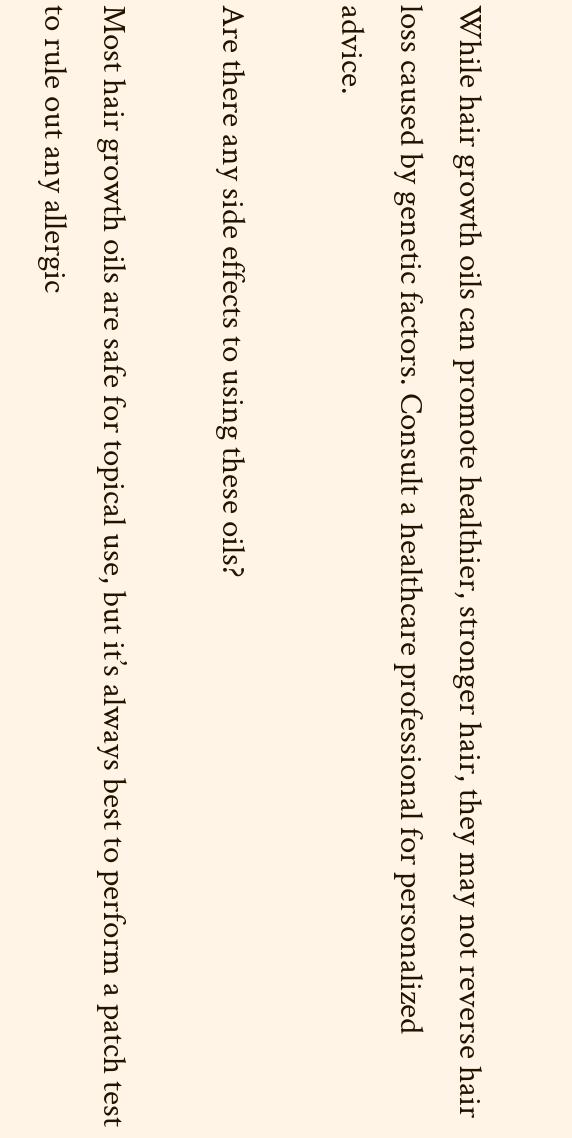While hair growth oils can promote healthier, stronger hair, they may not reverse hair loss caused by genetic factors. Consult a healthcare professional for personalized advice.

Are there any side effects to using these oils?

Most hair growth oils are safe for topical use, but it’s always best to perform a patch test to rule out any allergic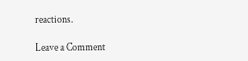reactions.

Leave a Comment